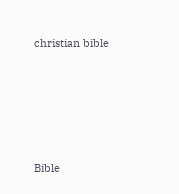christian bible





Bible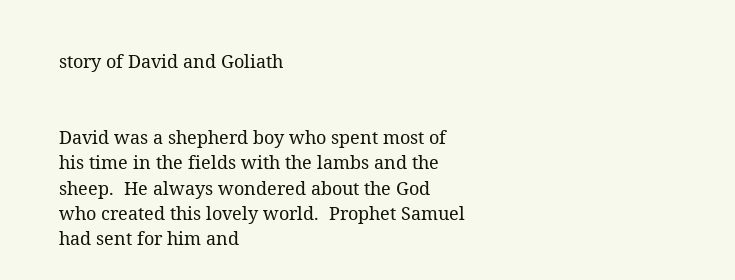story of David and Goliath


David was a shepherd boy who spent most of his time in the fields with the lambs and the sheep.  He always wondered about the God who created this lovely world.  Prophet Samuel had sent for him and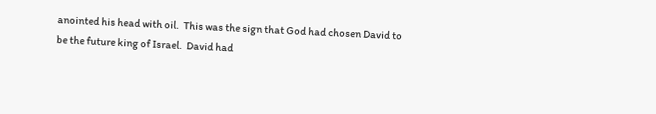anointed his head with oil.  This was the sign that God had chosen David to be the future king of Israel.  David had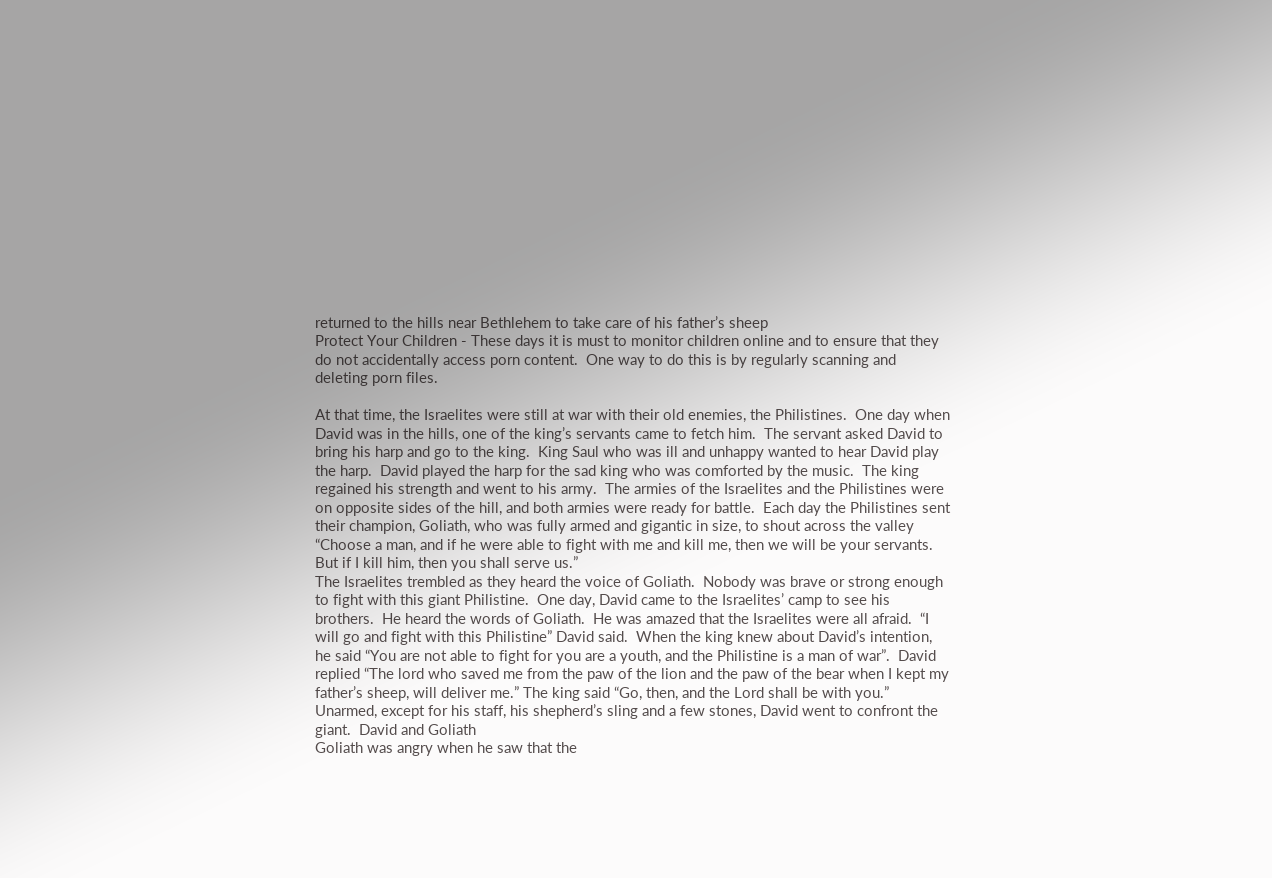returned to the hills near Bethlehem to take care of his father’s sheep
Protect Your Children - These days it is must to monitor children online and to ensure that they do not accidentally access porn content.  One way to do this is by regularly scanning and deleting porn files.

At that time, the Israelites were still at war with their old enemies, the Philistines.  One day when David was in the hills, one of the king’s servants came to fetch him.  The servant asked David to bring his harp and go to the king.  King Saul who was ill and unhappy wanted to hear David play the harp.  David played the harp for the sad king who was comforted by the music.  The king regained his strength and went to his army.  The armies of the Israelites and the Philistines were on opposite sides of the hill, and both armies were ready for battle.  Each day the Philistines sent their champion, Goliath, who was fully armed and gigantic in size, to shout across the valley “Choose a man, and if he were able to fight with me and kill me, then we will be your servants.  But if I kill him, then you shall serve us.”
The Israelites trembled as they heard the voice of Goliath.  Nobody was brave or strong enough to fight with this giant Philistine.  One day, David came to the Israelites’ camp to see his brothers.  He heard the words of Goliath.  He was amazed that the Israelites were all afraid.  “I will go and fight with this Philistine” David said.  When the king knew about David’s intention, he said “You are not able to fight for you are a youth, and the Philistine is a man of war”.  David replied “The lord who saved me from the paw of the lion and the paw of the bear when I kept my father’s sheep, will deliver me.” The king said “Go, then, and the Lord shall be with you.”  Unarmed, except for his staff, his shepherd’s sling and a few stones, David went to confront the giant.  David and Goliath
Goliath was angry when he saw that the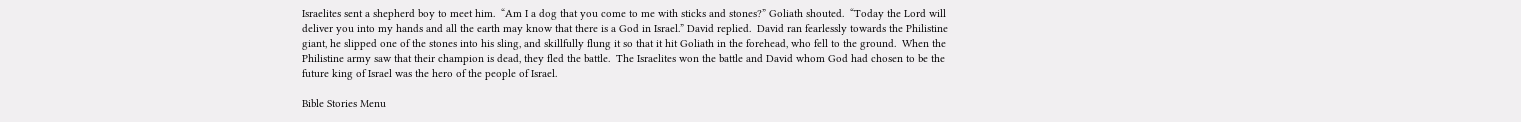Israelites sent a shepherd boy to meet him.  “Am I a dog that you come to me with sticks and stones?” Goliath shouted.  “Today the Lord will deliver you into my hands and all the earth may know that there is a God in Israel.” David replied.  David ran fearlessly towards the Philistine giant, he slipped one of the stones into his sling, and skillfully flung it so that it hit Goliath in the forehead, who fell to the ground.  When the Philistine army saw that their champion is dead, they fled the battle.  The Israelites won the battle and David whom God had chosen to be the future king of Israel was the hero of the people of Israel.

Bible Stories Menu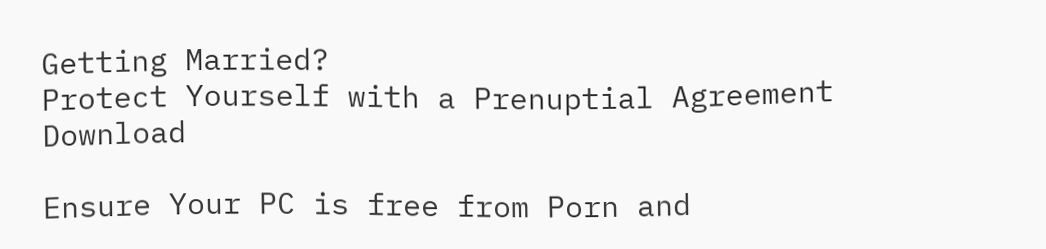Getting Married?
Protect Yourself with a Prenuptial Agreement Download

Ensure Your PC is free from Porn and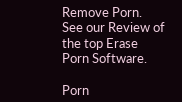Remove Porn.
See our Review of the top Erase Porn Software.

Porn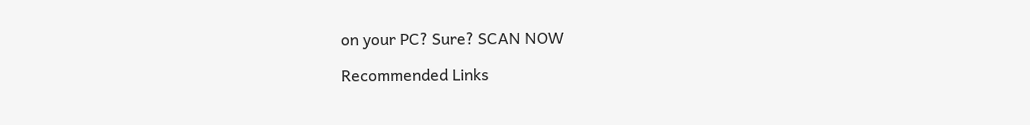on your PC? Sure? SCAN NOW

Recommended Links